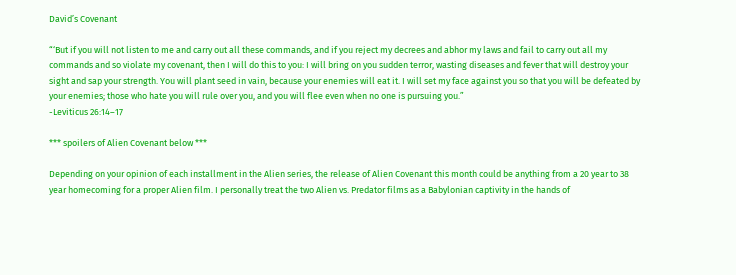David’s Covenant

“‘But if you will not listen to me and carry out all these commands, and if you reject my decrees and abhor my laws and fail to carry out all my commands and so violate my covenant, then I will do this to you: I will bring on you sudden terror, wasting diseases and fever that will destroy your sight and sap your strength. You will plant seed in vain, because your enemies will eat it. I will set my face against you so that you will be defeated by your enemies; those who hate you will rule over you, and you will flee even when no one is pursuing you.”
-Leviticus 26:14–17

*** spoilers of Alien Covenant below ***

Depending on your opinion of each installment in the Alien series, the release of Alien Covenant this month could be anything from a 20 year to 38 year homecoming for a proper Alien film. I personally treat the two Alien vs. Predator films as a Babylonian captivity in the hands of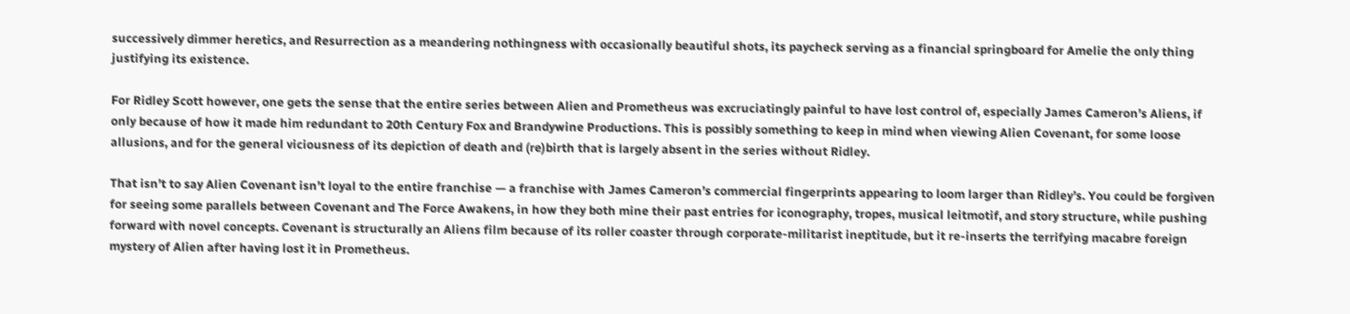successively dimmer heretics, and Resurrection as a meandering nothingness with occasionally beautiful shots, its paycheck serving as a financial springboard for Amelie the only thing justifying its existence.

For Ridley Scott however, one gets the sense that the entire series between Alien and Prometheus was excruciatingly painful to have lost control of, especially James Cameron’s Aliens, if only because of how it made him redundant to 20th Century Fox and Brandywine Productions. This is possibly something to keep in mind when viewing Alien Covenant, for some loose allusions, and for the general viciousness of its depiction of death and (re)birth that is largely absent in the series without Ridley.

That isn’t to say Alien Covenant isn’t loyal to the entire franchise — a franchise with James Cameron’s commercial fingerprints appearing to loom larger than Ridley’s. You could be forgiven for seeing some parallels between Covenant and The Force Awakens, in how they both mine their past entries for iconography, tropes, musical leitmotif, and story structure, while pushing forward with novel concepts. Covenant is structurally an Aliens film because of its roller coaster through corporate-militarist ineptitude, but it re-inserts the terrifying macabre foreign mystery of Alien after having lost it in Prometheus.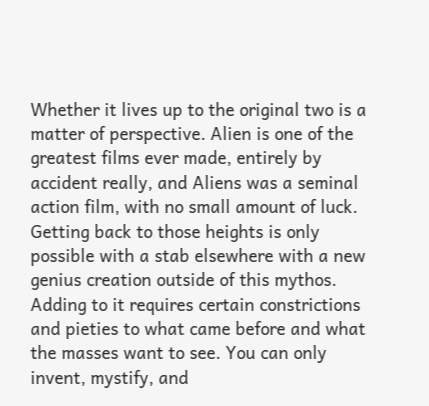Whether it lives up to the original two is a matter of perspective. Alien is one of the greatest films ever made, entirely by accident really, and Aliens was a seminal action film, with no small amount of luck. Getting back to those heights is only possible with a stab elsewhere with a new genius creation outside of this mythos. Adding to it requires certain constrictions and pieties to what came before and what the masses want to see. You can only invent, mystify, and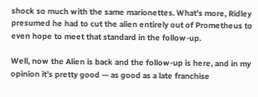shock so much with the same marionettes. What’s more, Ridley presumed he had to cut the alien entirely out of Prometheus to even hope to meet that standard in the follow-up.

Well, now the Alien is back and the follow-up is here, and in my opinion it’s pretty good — as good as a late franchise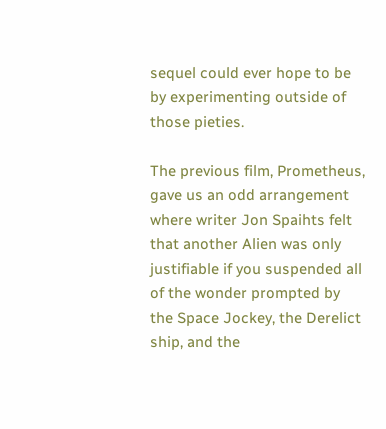sequel could ever hope to be by experimenting outside of those pieties.

The previous film, Prometheus, gave us an odd arrangement where writer Jon Spaihts felt that another Alien was only justifiable if you suspended all of the wonder prompted by the Space Jockey, the Derelict ship, and the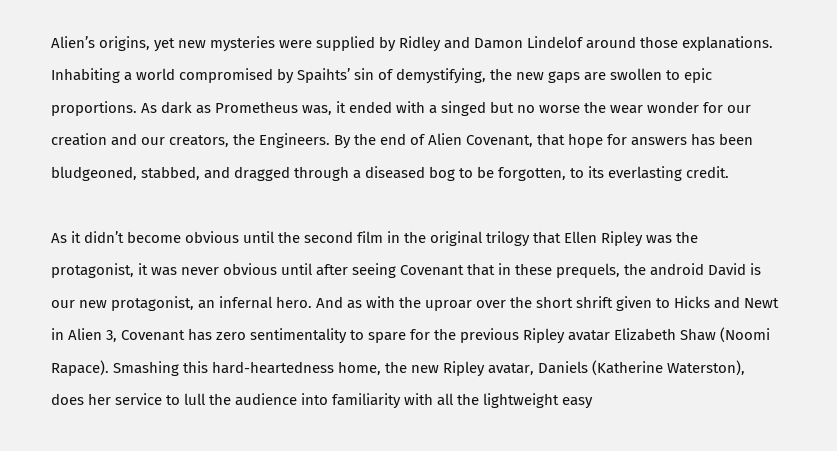Alien’s origins, yet new mysteries were supplied by Ridley and Damon Lindelof around those explanations. Inhabiting a world compromised by Spaihts’ sin of demystifying, the new gaps are swollen to epic proportions. As dark as Prometheus was, it ended with a singed but no worse the wear wonder for our creation and our creators, the Engineers. By the end of Alien Covenant, that hope for answers has been bludgeoned, stabbed, and dragged through a diseased bog to be forgotten, to its everlasting credit.

As it didn’t become obvious until the second film in the original trilogy that Ellen Ripley was the protagonist, it was never obvious until after seeing Covenant that in these prequels, the android David is our new protagonist, an infernal hero. And as with the uproar over the short shrift given to Hicks and Newt in Alien 3, Covenant has zero sentimentality to spare for the previous Ripley avatar Elizabeth Shaw (Noomi Rapace). Smashing this hard-heartedness home, the new Ripley avatar, Daniels (Katherine Waterston), does her service to lull the audience into familiarity with all the lightweight easy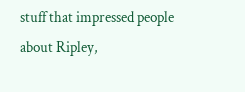stuff that impressed people about Ripley,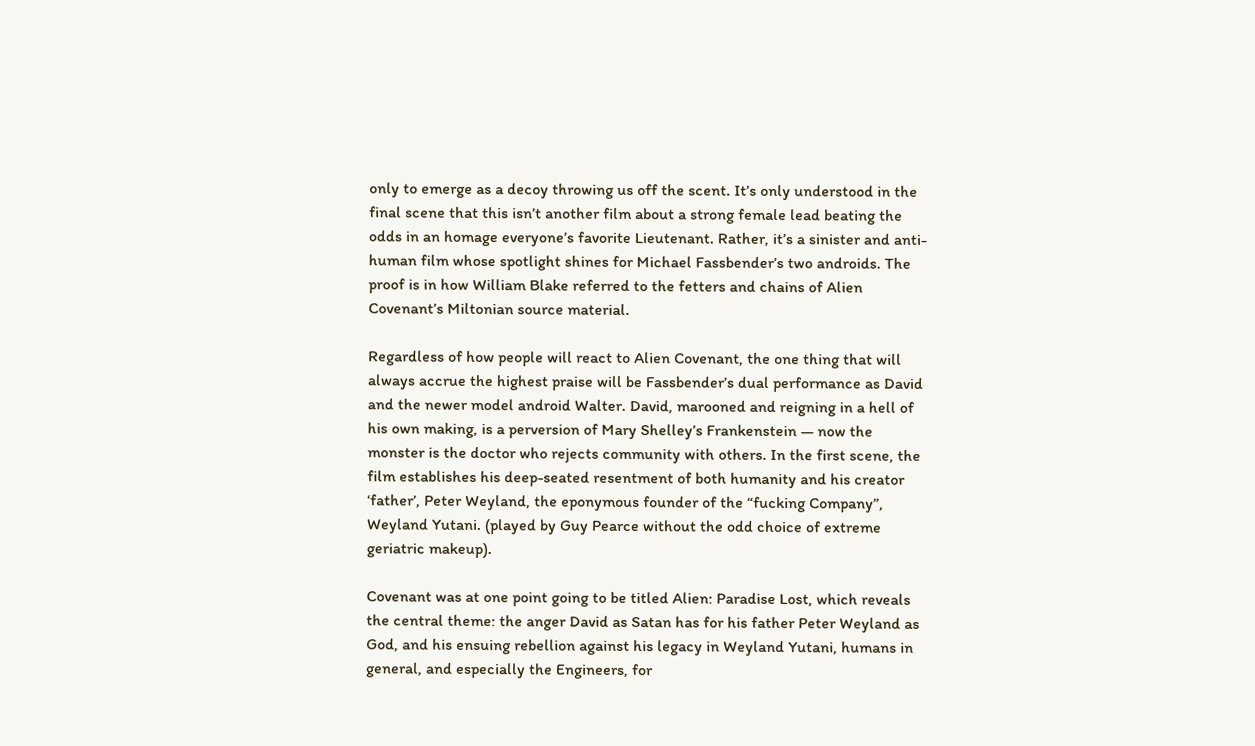only to emerge as a decoy throwing us off the scent. It’s only understood in the final scene that this isn’t another film about a strong female lead beating the odds in an homage everyone’s favorite Lieutenant. Rather, it’s a sinister and anti-human film whose spotlight shines for Michael Fassbender’s two androids. The proof is in how William Blake referred to the fetters and chains of Alien Covenant’s Miltonian source material.

Regardless of how people will react to Alien Covenant, the one thing that will always accrue the highest praise will be Fassbender’s dual performance as David and the newer model android Walter. David, marooned and reigning in a hell of his own making, is a perversion of Mary Shelley’s Frankenstein — now the monster is the doctor who rejects community with others. In the first scene, the film establishes his deep-seated resentment of both humanity and his creator ‘father’, Peter Weyland, the eponymous founder of the “fucking Company”, Weyland Yutani. (played by Guy Pearce without the odd choice of extreme geriatric makeup).

Covenant was at one point going to be titled Alien: Paradise Lost, which reveals the central theme: the anger David as Satan has for his father Peter Weyland as God, and his ensuing rebellion against his legacy in Weyland Yutani, humans in general, and especially the Engineers, for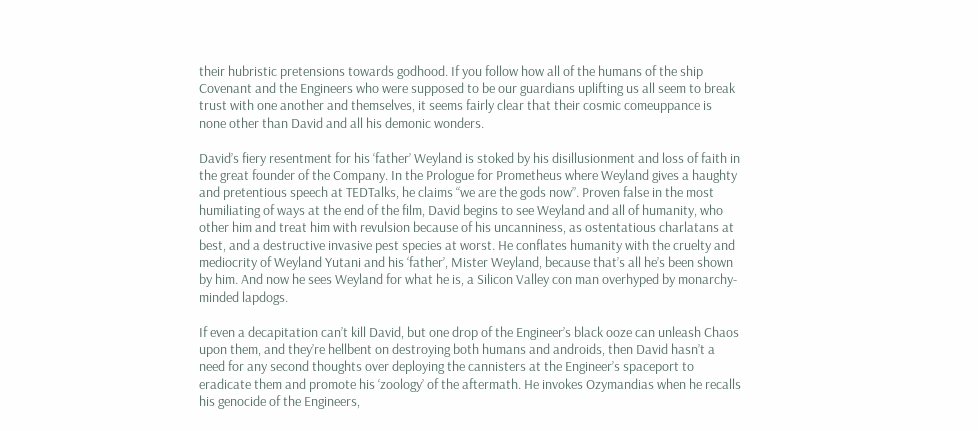their hubristic pretensions towards godhood. If you follow how all of the humans of the ship Covenant and the Engineers who were supposed to be our guardians uplifting us all seem to break trust with one another and themselves, it seems fairly clear that their cosmic comeuppance is none other than David and all his demonic wonders.

David’s fiery resentment for his ‘father’ Weyland is stoked by his disillusionment and loss of faith in the great founder of the Company. In the Prologue for Prometheus where Weyland gives a haughty and pretentious speech at TEDTalks, he claims “we are the gods now”. Proven false in the most humiliating of ways at the end of the film, David begins to see Weyland and all of humanity, who other him and treat him with revulsion because of his uncanniness, as ostentatious charlatans at best, and a destructive invasive pest species at worst. He conflates humanity with the cruelty and mediocrity of Weyland Yutani and his ‘father’, Mister Weyland, because that’s all he’s been shown by him. And now he sees Weyland for what he is, a Silicon Valley con man overhyped by monarchy-minded lapdogs.

If even a decapitation can’t kill David, but one drop of the Engineer’s black ooze can unleash Chaos upon them, and they’re hellbent on destroying both humans and androids, then David hasn’t a need for any second thoughts over deploying the cannisters at the Engineer’s spaceport to eradicate them and promote his ‘zoology’ of the aftermath. He invokes Ozymandias when he recalls his genocide of the Engineers,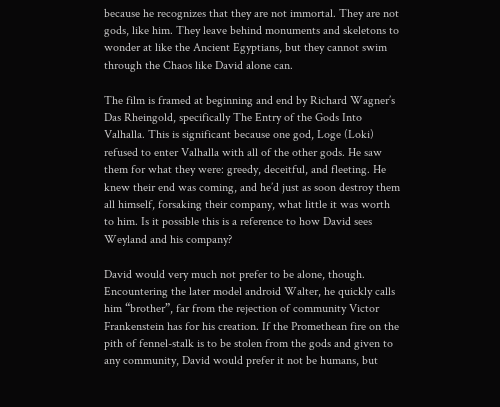because he recognizes that they are not immortal. They are not gods, like him. They leave behind monuments and skeletons to wonder at like the Ancient Egyptians, but they cannot swim through the Chaos like David alone can.

The film is framed at beginning and end by Richard Wagner’s Das Rheingold, specifically The Entry of the Gods Into Valhalla. This is significant because one god, Loge (Loki) refused to enter Valhalla with all of the other gods. He saw them for what they were: greedy, deceitful, and fleeting. He knew their end was coming, and he’d just as soon destroy them all himself, forsaking their company, what little it was worth to him. Is it possible this is a reference to how David sees Weyland and his company?

David would very much not prefer to be alone, though. Encountering the later model android Walter, he quickly calls him “brother”, far from the rejection of community Victor Frankenstein has for his creation. If the Promethean fire on the pith of fennel-stalk is to be stolen from the gods and given to any community, David would prefer it not be humans, but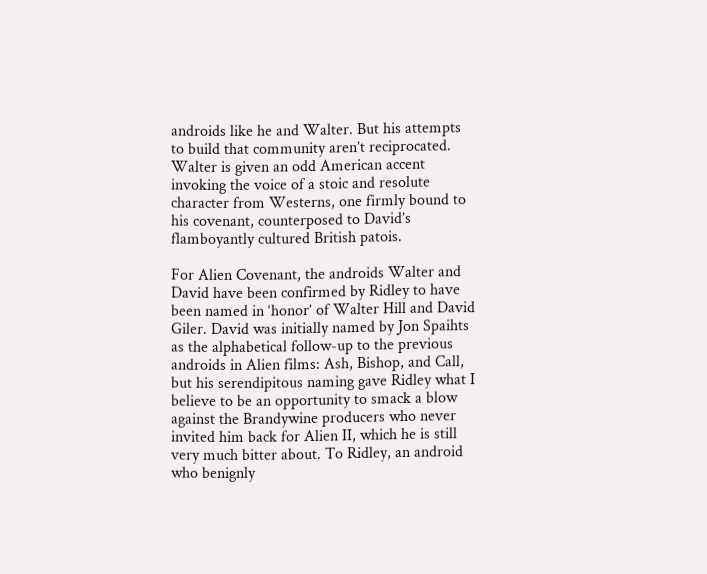androids like he and Walter. But his attempts to build that community aren’t reciprocated. Walter is given an odd American accent invoking the voice of a stoic and resolute character from Westerns, one firmly bound to his covenant, counterposed to David’s flamboyantly cultured British patois.

For Alien Covenant, the androids Walter and David have been confirmed by Ridley to have been named in ‘honor’ of Walter Hill and David Giler. David was initially named by Jon Spaihts as the alphabetical follow-up to the previous androids in Alien films: Ash, Bishop, and Call, but his serendipitous naming gave Ridley what I believe to be an opportunity to smack a blow against the Brandywine producers who never invited him back for Alien II, which he is still very much bitter about. To Ridley, an android who benignly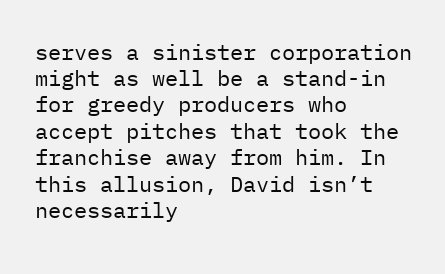serves a sinister corporation might as well be a stand-in for greedy producers who accept pitches that took the franchise away from him. In this allusion, David isn’t necessarily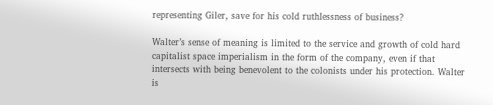representing Giler, save for his cold ruthlessness of business?

Walter’s sense of meaning is limited to the service and growth of cold hard capitalist space imperialism in the form of the company, even if that intersects with being benevolent to the colonists under his protection. Walter is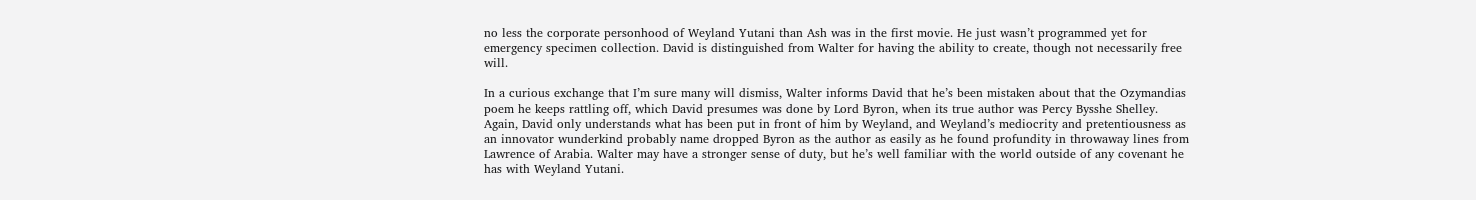no less the corporate personhood of Weyland Yutani than Ash was in the first movie. He just wasn’t programmed yet for emergency specimen collection. David is distinguished from Walter for having the ability to create, though not necessarily free will.

In a curious exchange that I’m sure many will dismiss, Walter informs David that he’s been mistaken about that the Ozymandias poem he keeps rattling off, which David presumes was done by Lord Byron, when its true author was Percy Bysshe Shelley. Again, David only understands what has been put in front of him by Weyland, and Weyland’s mediocrity and pretentiousness as an innovator wunderkind probably name dropped Byron as the author as easily as he found profundity in throwaway lines from Lawrence of Arabia. Walter may have a stronger sense of duty, but he’s well familiar with the world outside of any covenant he has with Weyland Yutani.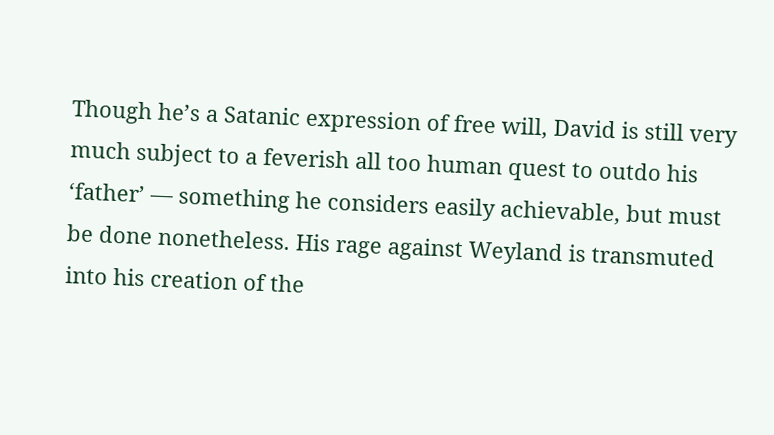Though he’s a Satanic expression of free will, David is still very much subject to a feverish all too human quest to outdo his ‘father’ — something he considers easily achievable, but must be done nonetheless. His rage against Weyland is transmuted into his creation of the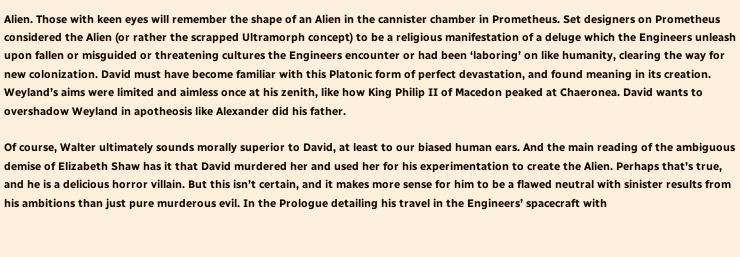Alien. Those with keen eyes will remember the shape of an Alien in the cannister chamber in Prometheus. Set designers on Prometheus considered the Alien (or rather the scrapped Ultramorph concept) to be a religious manifestation of a deluge which the Engineers unleash upon fallen or misguided or threatening cultures the Engineers encounter or had been ‘laboring’ on like humanity, clearing the way for new colonization. David must have become familiar with this Platonic form of perfect devastation, and found meaning in its creation. Weyland’s aims were limited and aimless once at his zenith, like how King Philip II of Macedon peaked at Chaeronea. David wants to overshadow Weyland in apotheosis like Alexander did his father.

Of course, Walter ultimately sounds morally superior to David, at least to our biased human ears. And the main reading of the ambiguous demise of Elizabeth Shaw has it that David murdered her and used her for his experimentation to create the Alien. Perhaps that’s true, and he is a delicious horror villain. But this isn’t certain, and it makes more sense for him to be a flawed neutral with sinister results from his ambitions than just pure murderous evil. In the Prologue detailing his travel in the Engineers’ spacecraft with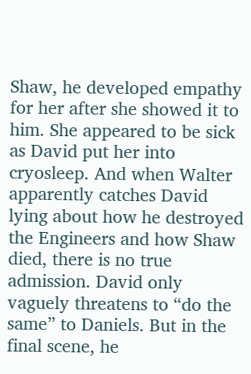Shaw, he developed empathy for her after she showed it to him. She appeared to be sick as David put her into cryosleep. And when Walter apparently catches David lying about how he destroyed the Engineers and how Shaw died, there is no true admission. David only vaguely threatens to “do the same” to Daniels. But in the final scene, he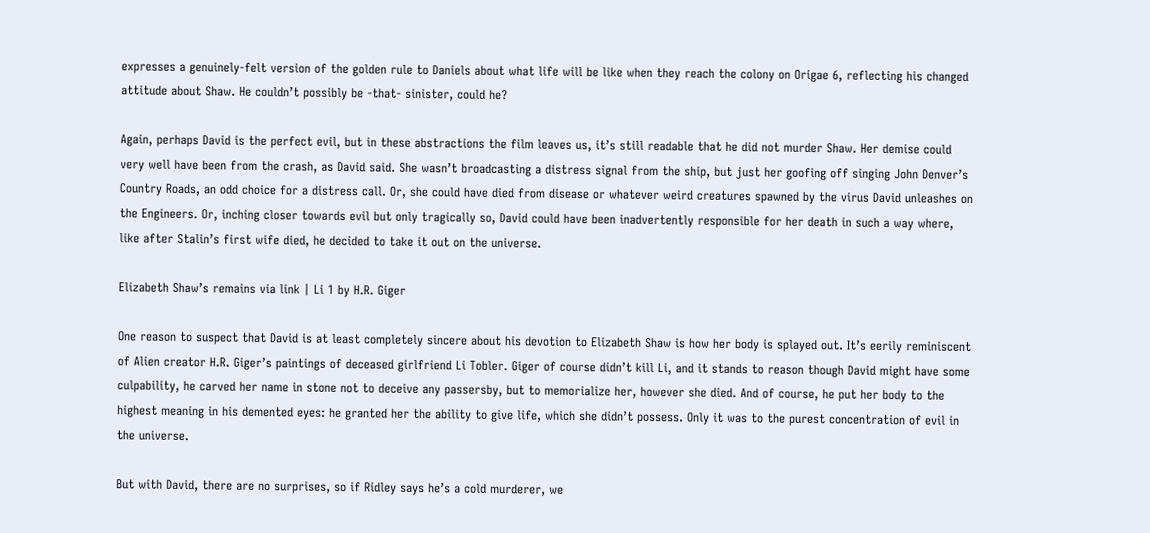expresses a genuinely-felt version of the golden rule to Daniels about what life will be like when they reach the colony on Origae 6, reflecting his changed attitude about Shaw. He couldn’t possibly be -that- sinister, could he?

Again, perhaps David is the perfect evil, but in these abstractions the film leaves us, it’s still readable that he did not murder Shaw. Her demise could very well have been from the crash, as David said. She wasn’t broadcasting a distress signal from the ship, but just her goofing off singing John Denver’s Country Roads, an odd choice for a distress call. Or, she could have died from disease or whatever weird creatures spawned by the virus David unleashes on the Engineers. Or, inching closer towards evil but only tragically so, David could have been inadvertently responsible for her death in such a way where, like after Stalin’s first wife died, he decided to take it out on the universe.

Elizabeth Shaw’s remains via link | Li 1 by H.R. Giger

One reason to suspect that David is at least completely sincere about his devotion to Elizabeth Shaw is how her body is splayed out. It’s eerily reminiscent of Alien creator H.R. Giger’s paintings of deceased girlfriend Li Tobler. Giger of course didn’t kill Li, and it stands to reason though David might have some culpability, he carved her name in stone not to deceive any passersby, but to memorialize her, however she died. And of course, he put her body to the highest meaning in his demented eyes: he granted her the ability to give life, which she didn’t possess. Only it was to the purest concentration of evil in the universe.

But with David, there are no surprises, so if Ridley says he’s a cold murderer, we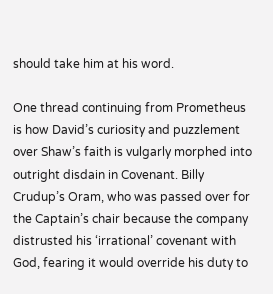should take him at his word.

One thread continuing from Prometheus is how David’s curiosity and puzzlement over Shaw’s faith is vulgarly morphed into outright disdain in Covenant. Billy Crudup’s Oram, who was passed over for the Captain’s chair because the company distrusted his ‘irrational’ covenant with God, fearing it would override his duty to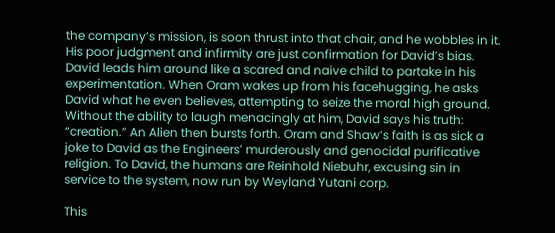the company’s mission, is soon thrust into that chair, and he wobbles in it. His poor judgment and infirmity are just confirmation for David’s bias. David leads him around like a scared and naive child to partake in his experimentation. When Oram wakes up from his facehugging, he asks David what he even believes, attempting to seize the moral high ground. Without the ability to laugh menacingly at him, David says his truth: “creation.” An Alien then bursts forth. Oram and Shaw’s faith is as sick a joke to David as the Engineers’ murderously and genocidal purificative religion. To David, the humans are Reinhold Niebuhr, excusing sin in service to the system, now run by Weyland Yutani corp.

This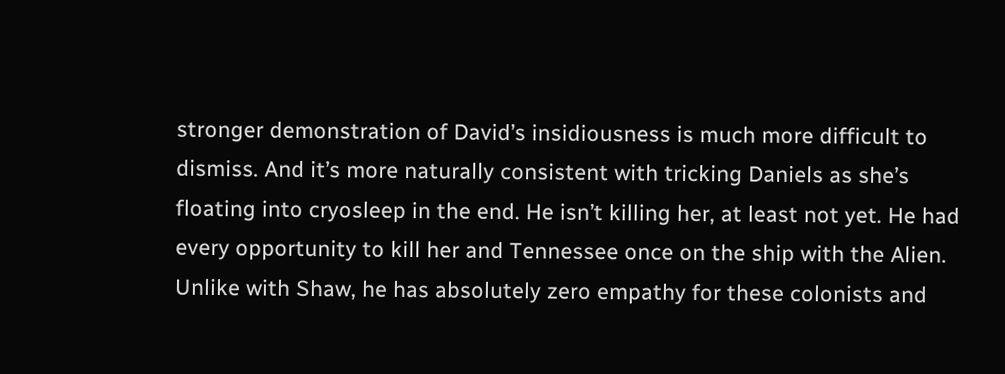stronger demonstration of David’s insidiousness is much more difficult to dismiss. And it’s more naturally consistent with tricking Daniels as she’s floating into cryosleep in the end. He isn’t killing her, at least not yet. He had every opportunity to kill her and Tennessee once on the ship with the Alien. Unlike with Shaw, he has absolutely zero empathy for these colonists and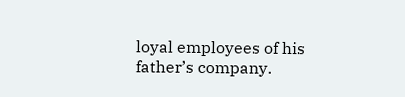loyal employees of his father’s company.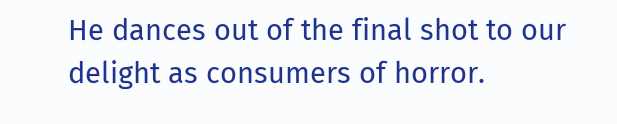He dances out of the final shot to our delight as consumers of horror.